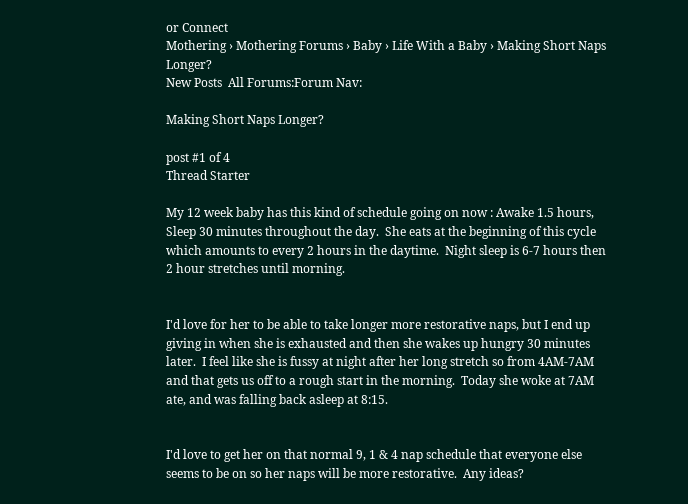or Connect
Mothering › Mothering Forums › Baby › Life With a Baby › Making Short Naps Longer?
New Posts  All Forums:Forum Nav:

Making Short Naps Longer?

post #1 of 4
Thread Starter

My 12 week baby has this kind of schedule going on now : Awake 1.5 hours, Sleep 30 minutes throughout the day.  She eats at the beginning of this cycle which amounts to every 2 hours in the daytime.  Night sleep is 6-7 hours then 2 hour stretches until morning.


I'd love for her to be able to take longer more restorative naps, but I end up giving in when she is exhausted and then she wakes up hungry 30 minutes later.  I feel like she is fussy at night after her long stretch so from 4AM-7AM and that gets us off to a rough start in the morning.  Today she woke at 7AM ate, and was falling back asleep at 8:15.


I'd love to get her on that normal 9, 1 & 4 nap schedule that everyone else seems to be on so her naps will be more restorative.  Any ideas?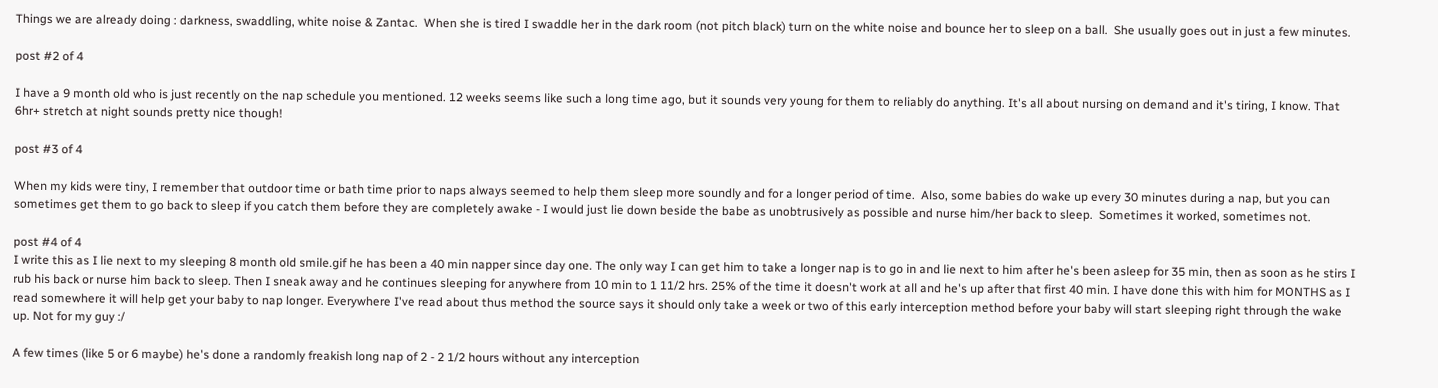Things we are already doing : darkness, swaddling, white noise & Zantac.  When she is tired I swaddle her in the dark room (not pitch black) turn on the white noise and bounce her to sleep on a ball.  She usually goes out in just a few minutes.

post #2 of 4

I have a 9 month old who is just recently on the nap schedule you mentioned. 12 weeks seems like such a long time ago, but it sounds very young for them to reliably do anything. It's all about nursing on demand and it's tiring, I know. That 6hr+ stretch at night sounds pretty nice though!

post #3 of 4

When my kids were tiny, I remember that outdoor time or bath time prior to naps always seemed to help them sleep more soundly and for a longer period of time.  Also, some babies do wake up every 30 minutes during a nap, but you can sometimes get them to go back to sleep if you catch them before they are completely awake - I would just lie down beside the babe as unobtrusively as possible and nurse him/her back to sleep.  Sometimes it worked, sometimes not.

post #4 of 4
I write this as I lie next to my sleeping 8 month old smile.gif he has been a 40 min napper since day one. The only way I can get him to take a longer nap is to go in and lie next to him after he's been asleep for 35 min, then as soon as he stirs I rub his back or nurse him back to sleep. Then I sneak away and he continues sleeping for anywhere from 10 min to 1 11/2 hrs. 25% of the time it doesn't work at all and he's up after that first 40 min. I have done this with him for MONTHS as I read somewhere it will help get your baby to nap longer. Everywhere I've read about thus method the source says it should only take a week or two of this early interception method before your baby will start sleeping right through the wake up. Not for my guy :/

A few times (like 5 or 6 maybe) he's done a randomly freakish long nap of 2 - 2 1/2 hours without any interception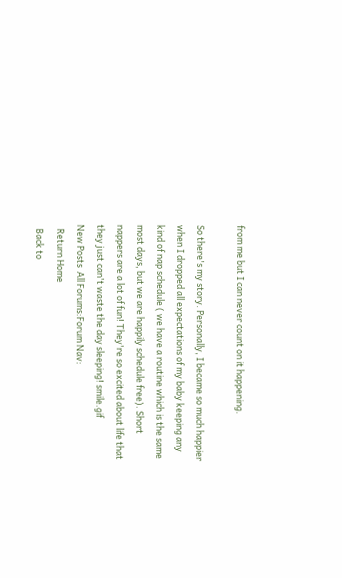from me but I can never count on it happening.

So there's my story. Personally, I became so much happier when I dropped all expectations of my baby keeping any kind of nap schedule ( we have a routine which is the same most days, but we are happily schedule free). Short nappers are a lot of fun! They're so excited about life that they just can't waste the day sleeping! smile.gif
New Posts  All Forums:Forum Nav:
  Return Home
  Back to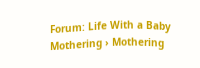Forum: Life With a Baby
Mothering › Mothering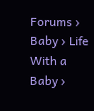Forums › Baby › Life With a Baby ›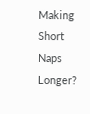Making Short Naps Longer?